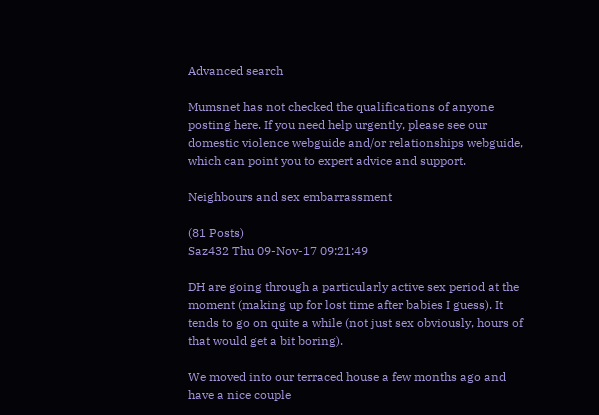Advanced search

Mumsnet has not checked the qualifications of anyone posting here. If you need help urgently, please see our domestic violence webguide and/or relationships webguide, which can point you to expert advice and support.

Neighbours and sex embarrassment

(81 Posts)
Saz432 Thu 09-Nov-17 09:21:49

DH are going through a particularly active sex period at the moment (making up for lost time after babies I guess). It tends to go on quite a while (not just sex obviously, hours of that would get a bit boring).

We moved into our terraced house a few months ago and have a nice couple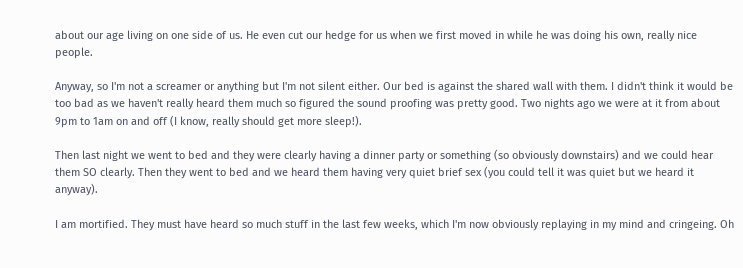about our age living on one side of us. He even cut our hedge for us when we first moved in while he was doing his own, really nice people.

Anyway, so I'm not a screamer or anything but I'm not silent either. Our bed is against the shared wall with them. I didn't think it would be too bad as we haven't really heard them much so figured the sound proofing was pretty good. Two nights ago we were at it from about 9pm to 1am on and off (I know, really should get more sleep!).

Then last night we went to bed and they were clearly having a dinner party or something (so obviously downstairs) and we could hear them SO clearly. Then they went to bed and we heard them having very quiet brief sex (you could tell it was quiet but we heard it anyway).

I am mortified. They must have heard so much stuff in the last few weeks, which I'm now obviously replaying in my mind and cringeing. Oh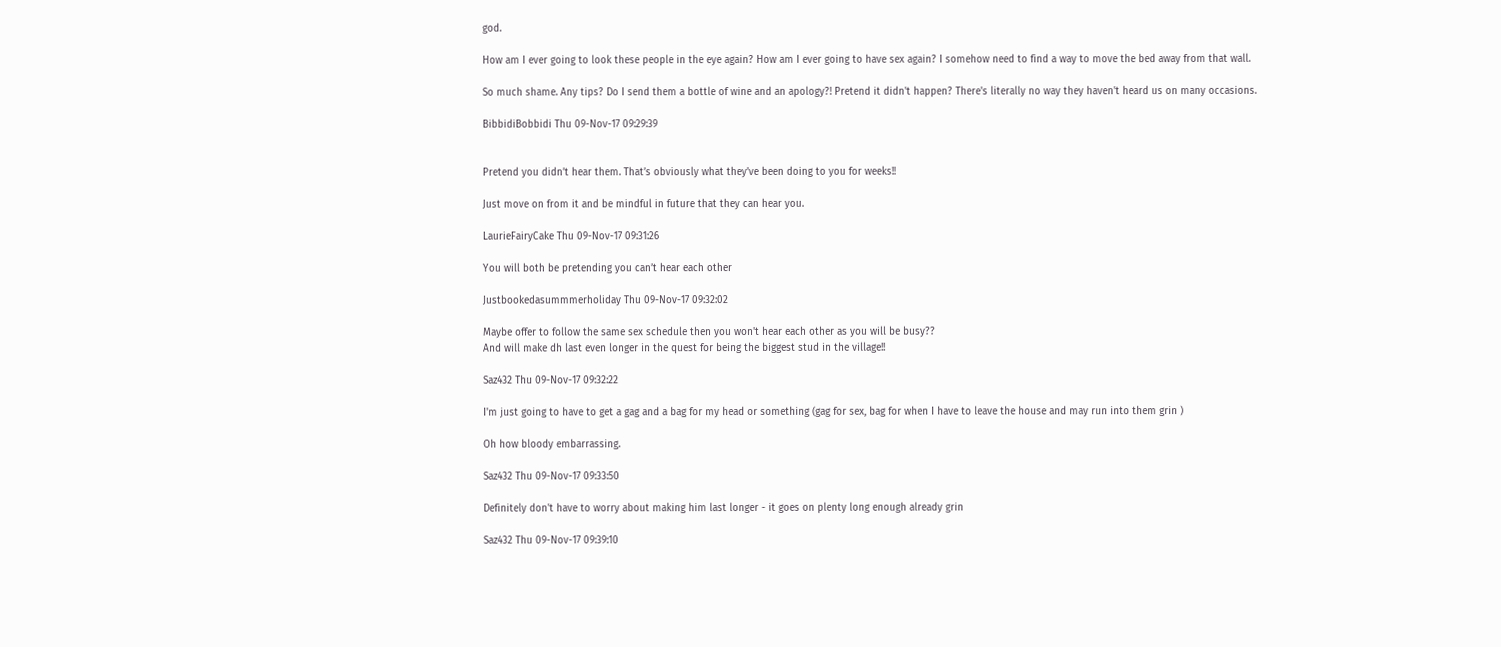god.

How am I ever going to look these people in the eye again? How am I ever going to have sex again? I somehow need to find a way to move the bed away from that wall.

So much shame. Any tips? Do I send them a bottle of wine and an apology?! Pretend it didn't happen? There's literally no way they haven't heard us on many occasions.

BibbidiBobbidi Thu 09-Nov-17 09:29:39


Pretend you didn’t hear them. That’s obviously what they’ve been doing to you for weeks!!

Just move on from it and be mindful in future that they can hear you.

LaurieFairyCake Thu 09-Nov-17 09:31:26

You will both be pretending you can’t hear each other

Justbookedasummmerholiday Thu 09-Nov-17 09:32:02

Maybe offer to follow the same sex schedule then you won't hear each other as you will be busy??
And will make dh last even longer in the quest for being the biggest stud in the village!!

Saz432 Thu 09-Nov-17 09:32:22

I'm just going to have to get a gag and a bag for my head or something (gag for sex, bag for when I have to leave the house and may run into them grin )

Oh how bloody embarrassing.

Saz432 Thu 09-Nov-17 09:33:50

Definitely don't have to worry about making him last longer - it goes on plenty long enough already grin

Saz432 Thu 09-Nov-17 09:39:10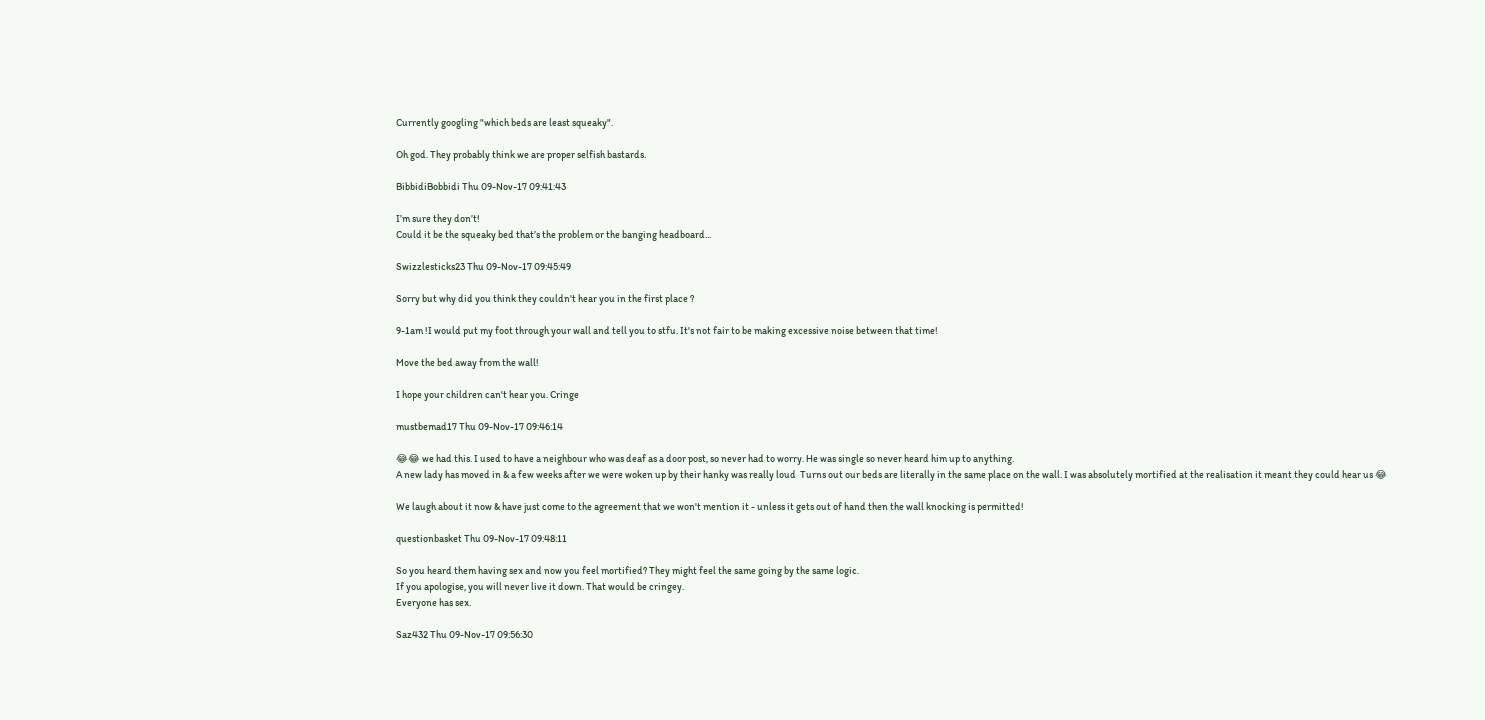Currently googling "which beds are least squeaky".

Oh god. They probably think we are proper selfish bastards.

BibbidiBobbidi Thu 09-Nov-17 09:41:43

I’m sure they don’t!
Could it be the squeaky bed that’s the problem or the banging headboard...

Swizzlesticks23 Thu 09-Nov-17 09:45:49

Sorry but why did you think they couldn't hear you in the first place ?

9-1am !I would put my foot through your wall and tell you to stfu. It's not fair to be making excessive noise between that time!

Move the bed away from the wall!

I hope your children can't hear you. Cringe

mustbemad17 Thu 09-Nov-17 09:46:14

😂😂 we had this. I used to have a neighbour who was deaf as a door post, so never had to worry. He was single so never heard him up to anything.
A new lady has moved in & a few weeks after we were woken up by their hanky was really loud  Turns out our beds are literally in the same place on the wall. I was absolutely mortified at the realisation it meant they could hear us 😂

We laugh about it now & have just come to the agreement that we won't mention it - unless it gets out of hand then the wall knocking is permitted!

questionbasket Thu 09-Nov-17 09:48:11

So you heard them having sex and now you feel mortified? They might feel the same going by the same logic.
If you apologise, you will never live it down. That would be cringey.
Everyone has sex.

Saz432 Thu 09-Nov-17 09:56:30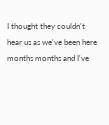I thought they couldn't hear us as we've been here months months and I've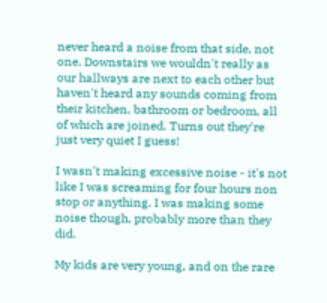never heard a noise from that side, not one. Downstairs we wouldn't really as our hallways are next to each other but haven't heard any sounds coming from their kitchen, bathroom or bedroom, all of which are joined. Turns out they're just very quiet I guess!

I wasn't making excessive noise - it's not like I was screaming for four hours non stop or anything. I was making some noise though, probably more than they did.

My kids are very young, and on the rare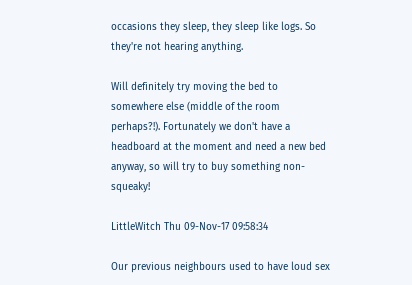occasions they sleep, they sleep like logs. So they're not hearing anything.

Will definitely try moving the bed to somewhere else (middle of the room perhaps?!). Fortunately we don't have a headboard at the moment and need a new bed anyway, so will try to buy something non-squeaky!

LittleWitch Thu 09-Nov-17 09:58:34

Our previous neighbours used to have loud sex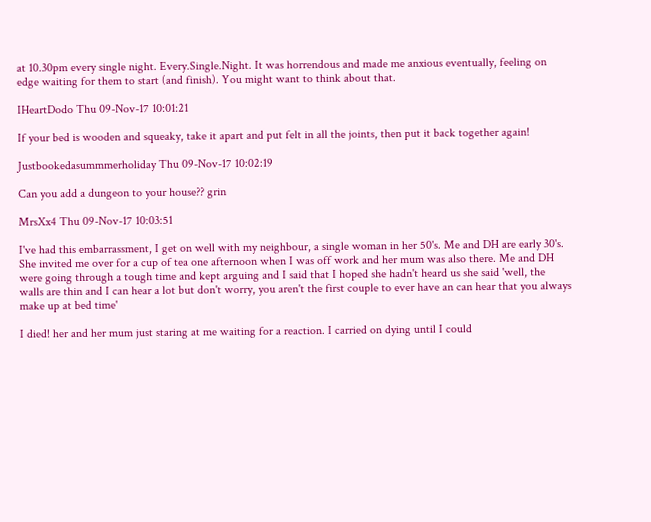at 10.30pm every single night. Every.Single.Night. It was horrendous and made me anxious eventually, feeling on edge waiting for them to start (and finish). You might want to think about that.

IHeartDodo Thu 09-Nov-17 10:01:21

If your bed is wooden and squeaky, take it apart and put felt in all the joints, then put it back together again!

Justbookedasummmerholiday Thu 09-Nov-17 10:02:19

Can you add a dungeon to your house?? grin

MrsXx4 Thu 09-Nov-17 10:03:51

I've had this embarrassment, I get on well with my neighbour, a single woman in her 50's. Me and DH are early 30's. She invited me over for a cup of tea one afternoon when I was off work and her mum was also there. Me and DH were going through a tough time and kept arguing and I said that I hoped she hadn't heard us she said 'well, the walls are thin and I can hear a lot but don't worry, you aren't the first couple to ever have an can hear that you always make up at bed time'

I died! her and her mum just staring at me waiting for a reaction. I carried on dying until I could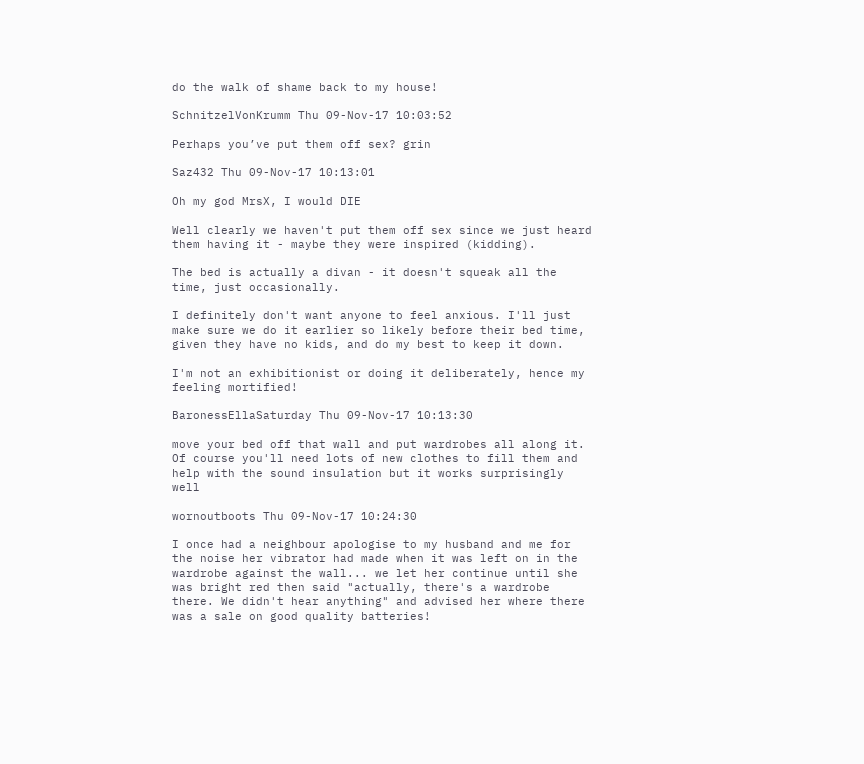do the walk of shame back to my house!

SchnitzelVonKrumm Thu 09-Nov-17 10:03:52

Perhaps you’ve put them off sex? grin

Saz432 Thu 09-Nov-17 10:13:01

Oh my god MrsX, I would DIE

Well clearly we haven't put them off sex since we just heard them having it - maybe they were inspired (kidding).

The bed is actually a divan - it doesn't squeak all the time, just occasionally.

I definitely don't want anyone to feel anxious. I'll just make sure we do it earlier so likely before their bed time, given they have no kids, and do my best to keep it down.

I'm not an exhibitionist or doing it deliberately, hence my feeling mortified!

BaronessEllaSaturday Thu 09-Nov-17 10:13:30

move your bed off that wall and put wardrobes all along it. Of course you'll need lots of new clothes to fill them and help with the sound insulation but it works surprisingly well

wornoutboots Thu 09-Nov-17 10:24:30

I once had a neighbour apologise to my husband and me for the noise her vibrator had made when it was left on in the wardrobe against the wall... we let her continue until she was bright red then said "actually, there's a wardrobe there. We didn't hear anything" and advised her where there was a sale on good quality batteries!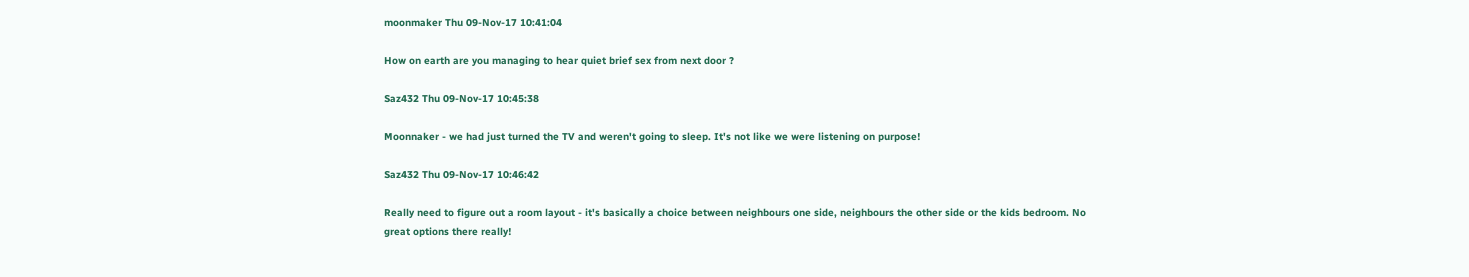moonmaker Thu 09-Nov-17 10:41:04

How on earth are you managing to hear quiet brief sex from next door ?

Saz432 Thu 09-Nov-17 10:45:38

Moonnaker - we had just turned the TV and weren't going to sleep. It's not like we were listening on purpose!

Saz432 Thu 09-Nov-17 10:46:42

Really need to figure out a room layout - it's basically a choice between neighbours one side, neighbours the other side or the kids bedroom. No great options there really!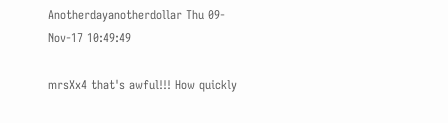Anotherdayanotherdollar Thu 09-Nov-17 10:49:49

mrsXx4 that's awful!!! How quickly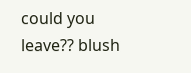could you leave?? blush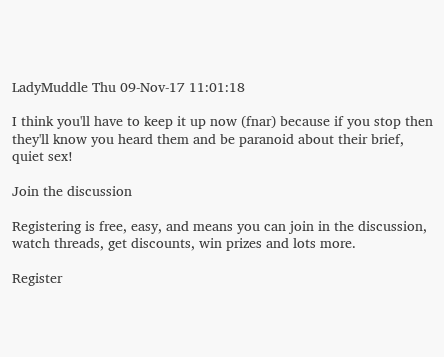LadyMuddle Thu 09-Nov-17 11:01:18

I think you'll have to keep it up now (fnar) because if you stop then they'll know you heard them and be paranoid about their brief, quiet sex!

Join the discussion

Registering is free, easy, and means you can join in the discussion, watch threads, get discounts, win prizes and lots more.

Register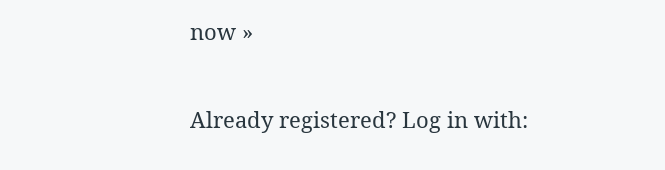now »

Already registered? Log in with: